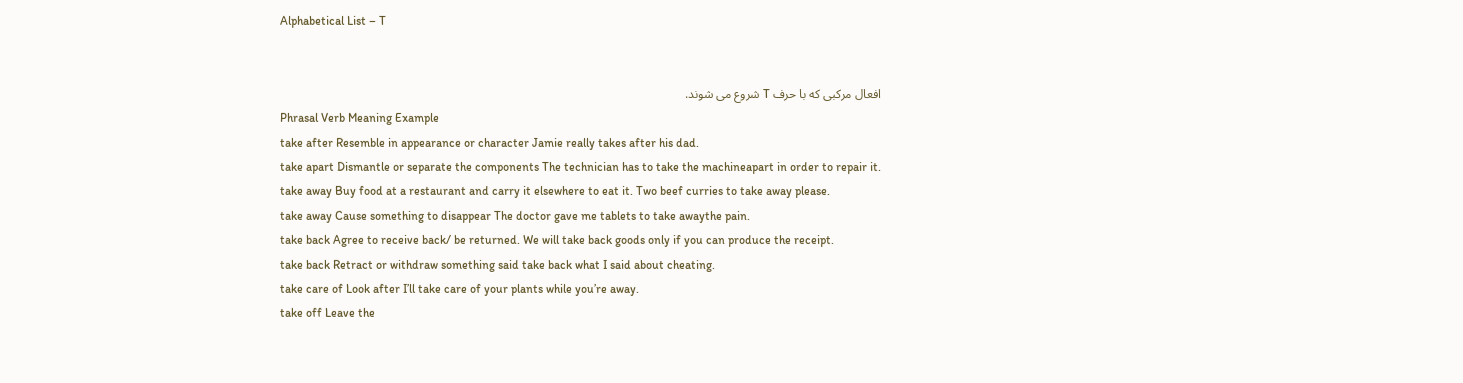Alphabetical List – T


افعال مرکبی که با حرف T شروع می شوند.
Phrasal Verb Meaning Example
take after Resemble in appearance or character Jamie really takes after his dad.
take apart Dismantle or separate the components The technician has to take the machineapart in order to repair it.
take away Buy food at a restaurant and carry it elsewhere to eat it. Two beef curries to take away please.
take away Cause something to disappear The doctor gave me tablets to take awaythe pain.
take back Agree to receive back/ be returned. We will take back goods only if you can produce the receipt.
take back Retract or withdraw something said take back what I said about cheating.
take care of Look after I’ll take care of your plants while you’re away.
take off Leave the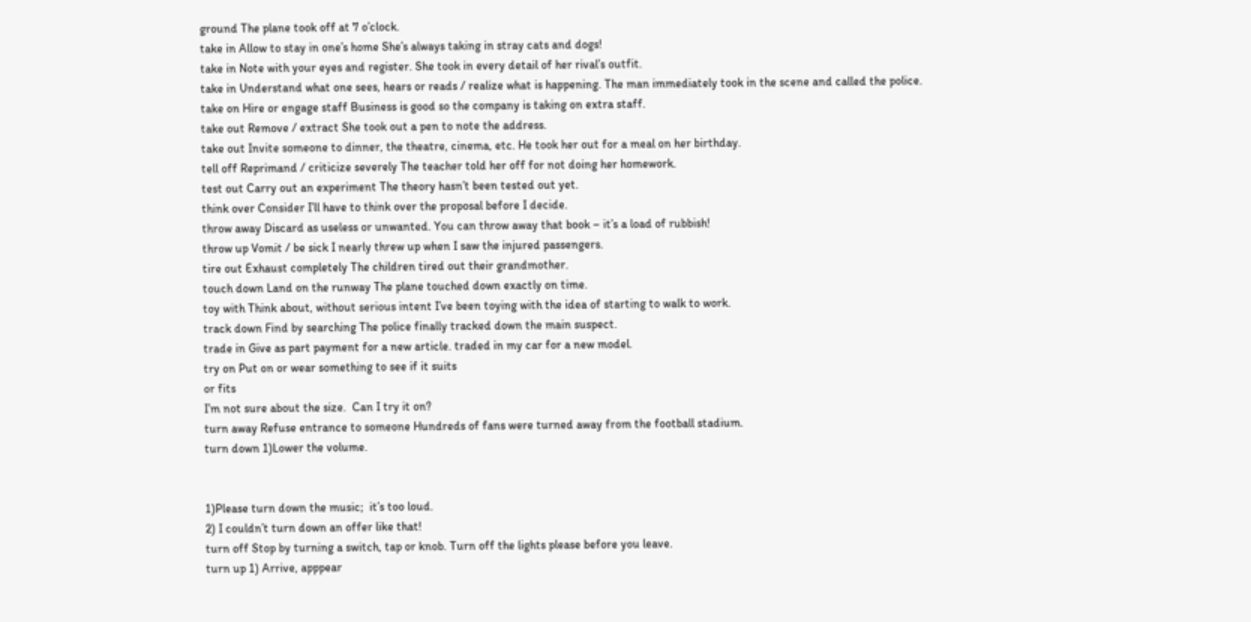ground The plane took off at 7 o’clock.
take in Allow to stay in one’s home She’s always taking in stray cats and dogs!
take in Note with your eyes and register. She took in every detail of her rival’s outfit.
take in Understand what one sees, hears or reads / realize what is happening. The man immediately took in the scene and called the police.
take on Hire or engage staff Business is good so the company is taking on extra staff.
take out Remove / extract She took out a pen to note the address.
take out Invite someone to dinner, the theatre, cinema, etc. He took her out for a meal on her birthday.
tell off Reprimand / criticize severely The teacher told her off for not doing her homework.
test out Carry out an experiment The theory hasn’t been tested out yet.
think over Consider I’ll have to think over the proposal before I decide.
throw away Discard as useless or unwanted. You can throw away that book – it’s a load of rubbish!
throw up Vomit / be sick I nearly threw up when I saw the injured passengers.
tire out Exhaust completely The children tired out their grandmother.
touch down Land on the runway The plane touched down exactly on time.
toy with Think about, without serious intent I’ve been toying with the idea of starting to walk to work.
track down Find by searching The police finally tracked down the main suspect.
trade in Give as part payment for a new article. traded in my car for a new model.
try on Put on or wear something to see if it suits
or fits
I’m not sure about the size.  Can I try it on?
turn away Refuse entrance to someone Hundreds of fans were turned away from the football stadium.
turn down 1)Lower the volume.


1)Please turn down the music;  it’s too loud.
2) I couldn’t turn down an offer like that!
turn off Stop by turning a switch, tap or knob. Turn off the lights please before you leave.
turn up 1) Arrive, apppear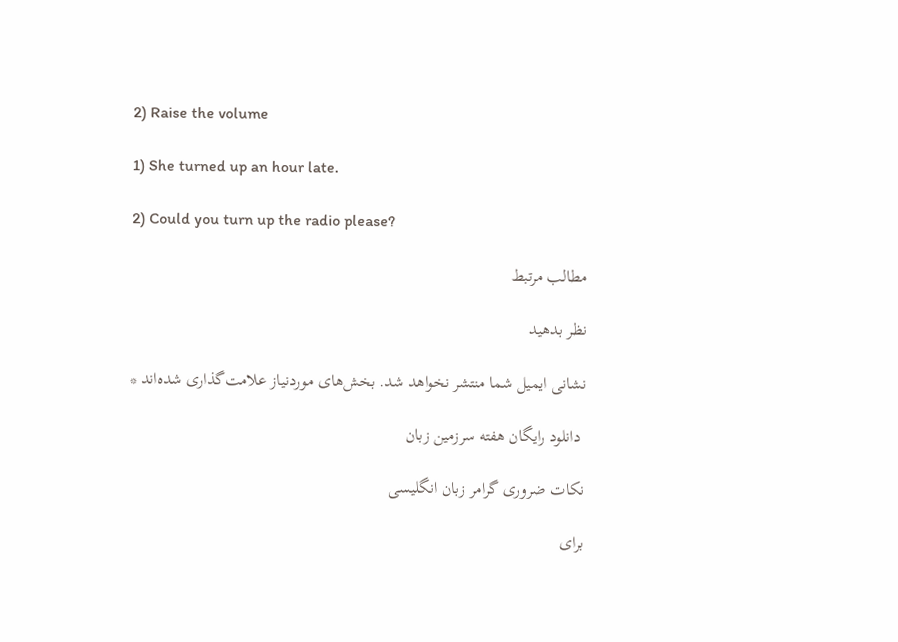2) Raise the volume

1) She turned up an hour late.

2) Could you turn up the radio please?

مطالب مرتبط

نظر بدهید

نشانی ایمیل شما منتشر نخواهد شد. بخش‌های موردنیاز علامت‌گذاری شده‌اند *

 دانلود رایگان هفته سرزمین زبان

نکات ضروری گرامر زبان انگلیسی

برای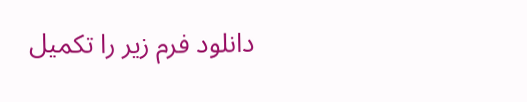دانلود فرم زیر را تکمیل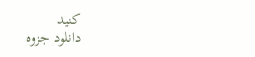کنید
دانلود جزوه